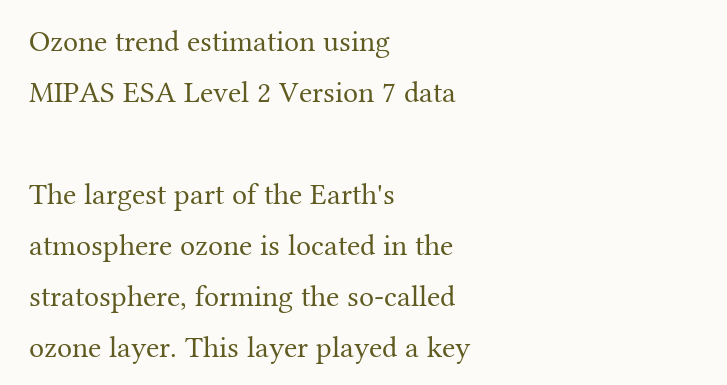Ozone trend estimation using MIPAS ESA Level 2 Version 7 data

The largest part of the Earth's atmosphere ozone is located in the stratosphere, forming the so-called ozone layer. This layer played a key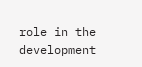role in the development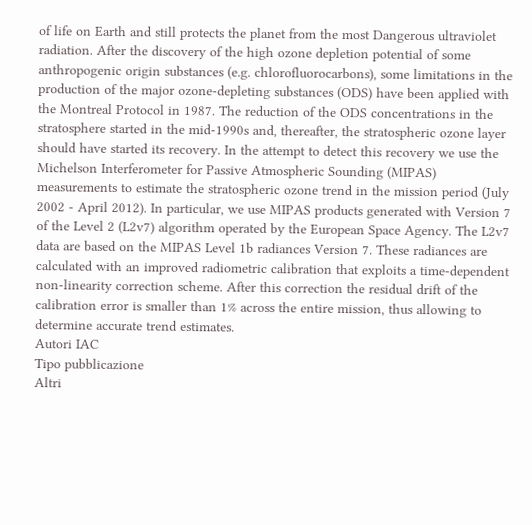of life on Earth and still protects the planet from the most Dangerous ultraviolet radiation. After the discovery of the high ozone depletion potential of some anthropogenic origin substances (e.g. chlorofluorocarbons), some limitations in the production of the major ozone-depleting substances (ODS) have been applied with the Montreal Protocol in 1987. The reduction of the ODS concentrations in the stratosphere started in the mid-1990s and, thereafter, the stratospheric ozone layer should have started its recovery. In the attempt to detect this recovery we use the Michelson Interferometer for Passive Atmospheric Sounding (MIPAS) measurements to estimate the stratospheric ozone trend in the mission period (July 2002 - April 2012). In particular, we use MIPAS products generated with Version 7 of the Level 2 (L2v7) algorithm operated by the European Space Agency. The L2v7 data are based on the MIPAS Level 1b radiances Version 7. These radiances are calculated with an improved radiometric calibration that exploits a time-dependent non-linearity correction scheme. After this correction the residual drift of the calibration error is smaller than 1% across the entire mission, thus allowing to determine accurate trend estimates.
Autori IAC
Tipo pubblicazione
Altri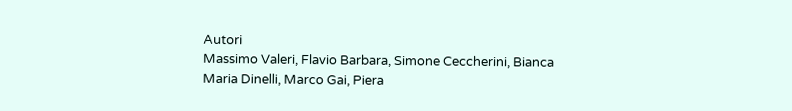Autori
Massimo Valeri, Flavio Barbara, Simone Ceccherini, Bianca
Maria Dinelli, Marco Gai, Piera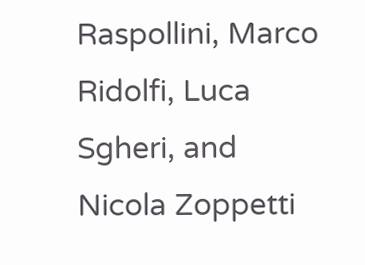Raspollini, Marco Ridolfi, Luca
Sgheri, and Nicola Zoppetti